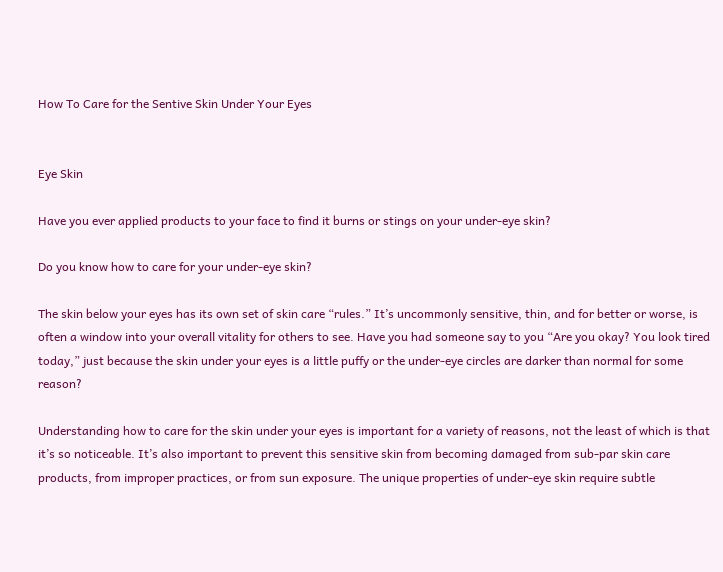How To Care for the Sentive Skin Under Your Eyes


Eye Skin

Have you ever applied products to your face to find it burns or stings on your under-eye skin?

Do you know how to care for your under-eye skin?

The skin below your eyes has its own set of skin care “rules.” It’s uncommonly sensitive, thin, and for better or worse, is often a window into your overall vitality for others to see. Have you had someone say to you “Are you okay? You look tired today,” just because the skin under your eyes is a little puffy or the under-eye circles are darker than normal for some reason?

Understanding how to care for the skin under your eyes is important for a variety of reasons, not the least of which is that it’s so noticeable. It’s also important to prevent this sensitive skin from becoming damaged from sub-par skin care products, from improper practices, or from sun exposure. The unique properties of under-eye skin require subtle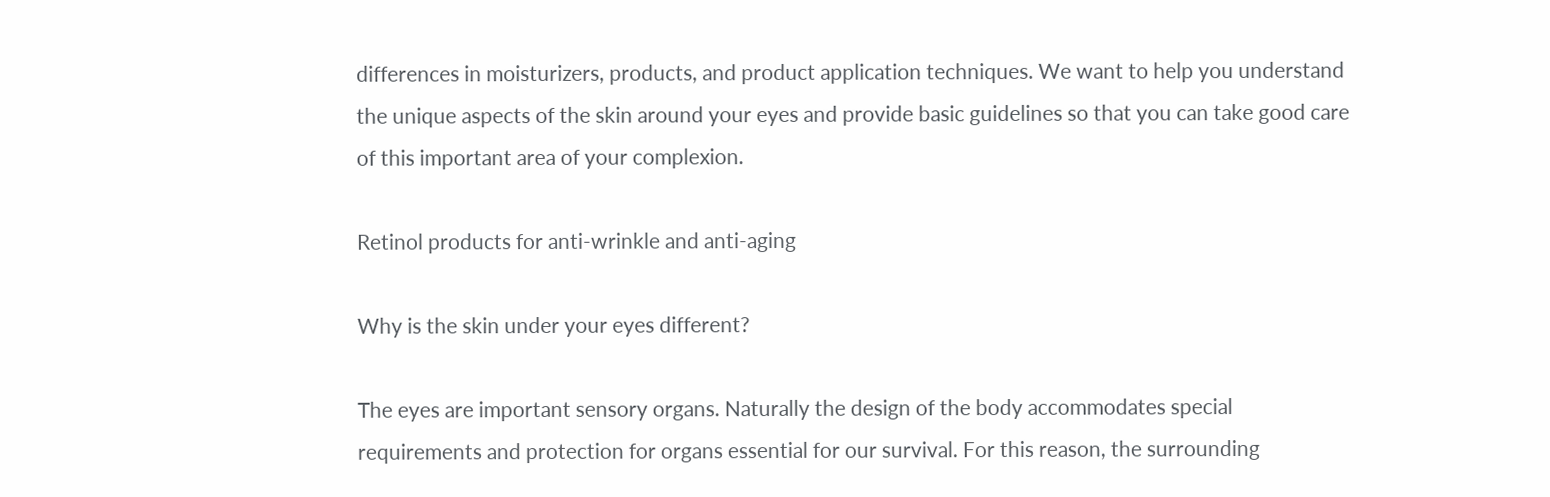differences in moisturizers, products, and product application techniques. We want to help you understand the unique aspects of the skin around your eyes and provide basic guidelines so that you can take good care of this important area of your complexion.

Retinol products for anti-wrinkle and anti-aging

Why is the skin under your eyes different?

The eyes are important sensory organs. Naturally the design of the body accommodates special requirements and protection for organs essential for our survival. For this reason, the surrounding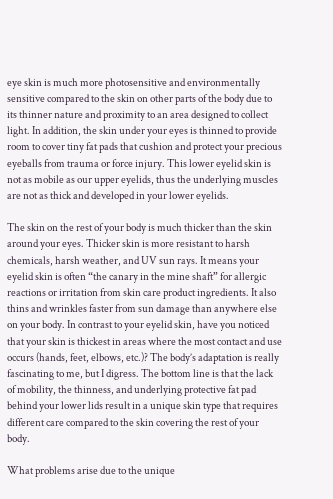eye skin is much more photosensitive and environmentally sensitive compared to the skin on other parts of the body due to its thinner nature and proximity to an area designed to collect light. In addition, the skin under your eyes is thinned to provide room to cover tiny fat pads that cushion and protect your precious eyeballs from trauma or force injury. This lower eyelid skin is not as mobile as our upper eyelids, thus the underlying muscles are not as thick and developed in your lower eyelids.

The skin on the rest of your body is much thicker than the skin around your eyes. Thicker skin is more resistant to harsh chemicals, harsh weather, and UV sun rays. It means your eyelid skin is often “the canary in the mine shaft” for allergic reactions or irritation from skin care product ingredients. It also thins and wrinkles faster from sun damage than anywhere else on your body. In contrast to your eyelid skin, have you noticed that your skin is thickest in areas where the most contact and use occurs (hands, feet, elbows, etc.)? The body’s adaptation is really fascinating to me, but I digress. The bottom line is that the lack of mobility, the thinness, and underlying protective fat pad behind your lower lids result in a unique skin type that requires different care compared to the skin covering the rest of your body.

What problems arise due to the unique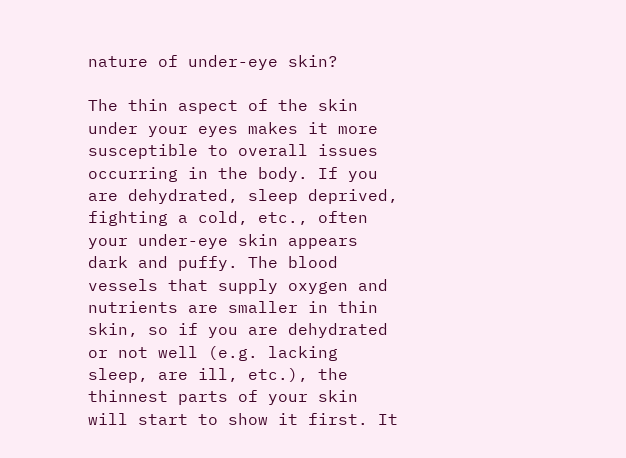nature of under-eye skin?

The thin aspect of the skin under your eyes makes it more susceptible to overall issues occurring in the body. If you are dehydrated, sleep deprived, fighting a cold, etc., often your under-eye skin appears dark and puffy. The blood vessels that supply oxygen and nutrients are smaller in thin skin, so if you are dehydrated or not well (e.g. lacking sleep, are ill, etc.), the thinnest parts of your skin will start to show it first. It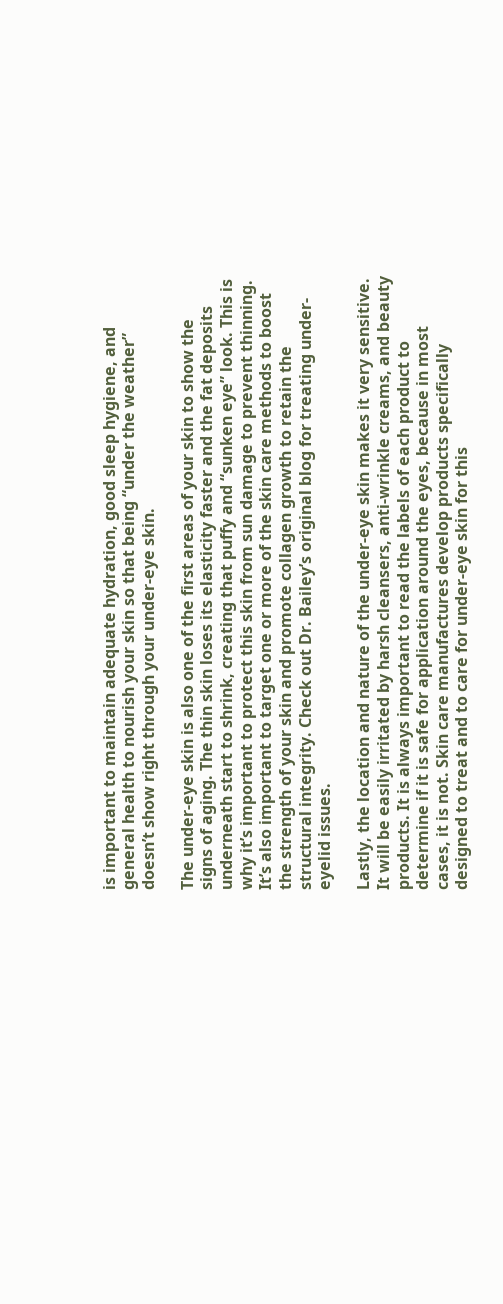is important to maintain adequate hydration, good sleep hygiene, and general health to nourish your skin so that being “under the weather” doesn’t show right through your under-eye skin.

The under-eye skin is also one of the first areas of your skin to show the signs of aging. The thin skin loses its elasticity faster and the fat deposits underneath start to shrink, creating that puffy and “sunken eye” look. This is why it’s important to protect this skin from sun damage to prevent thinning. It’s also important to target one or more of the skin care methods to boost the strength of your skin and promote collagen growth to retain the structural integrity. Check out Dr. Bailey’s original blog for treating under-eyelid issues.

Lastly, the location and nature of the under-eye skin makes it very sensitive. It will be easily irritated by harsh cleansers, anti-wrinkle creams, and beauty products. It is always important to read the labels of each product to determine if it is safe for application around the eyes, because in most cases, it is not. Skin care manufactures develop products specifically designed to treat and to care for under-eye skin for this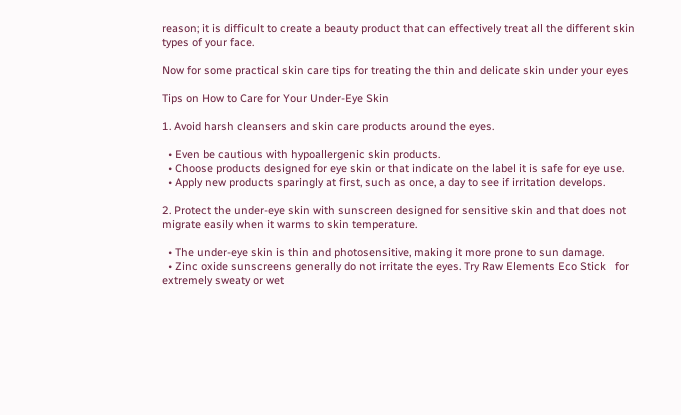reason; it is difficult to create a beauty product that can effectively treat all the different skin types of your face.

Now for some practical skin care tips for treating the thin and delicate skin under your eyes

Tips on How to Care for Your Under-Eye Skin

1. Avoid harsh cleansers and skin care products around the eyes.

  • Even be cautious with hypoallergenic skin products.
  • Choose products designed for eye skin or that indicate on the label it is safe for eye use.
  • Apply new products sparingly at first, such as once, a day to see if irritation develops.

2. Protect the under-eye skin with sunscreen designed for sensitive skin and that does not migrate easily when it warms to skin temperature.

  • The under-eye skin is thin and photosensitive, making it more prone to sun damage.
  • Zinc oxide sunscreens generally do not irritate the eyes. Try Raw Elements Eco Stick   for extremely sweaty or wet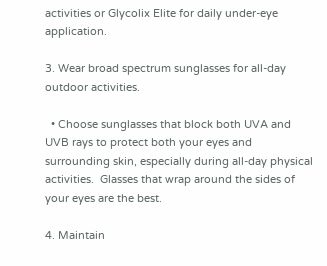activities or Glycolix Elite for daily under-eye application.

3. Wear broad spectrum sunglasses for all-day outdoor activities.

  • Choose sunglasses that block both UVA and UVB rays to protect both your eyes and surrounding skin, especially during all-day physical activities.  Glasses that wrap around the sides of your eyes are the best.

4. Maintain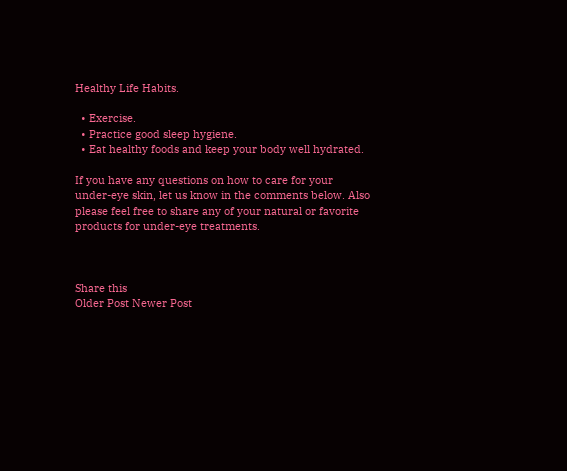Healthy Life Habits.

  • Exercise.
  • Practice good sleep hygiene.
  • Eat healthy foods and keep your body well hydrated.

If you have any questions on how to care for your under-eye skin, let us know in the comments below. Also please feel free to share any of your natural or favorite products for under-eye treatments.



Share this
Older Post Newer Post